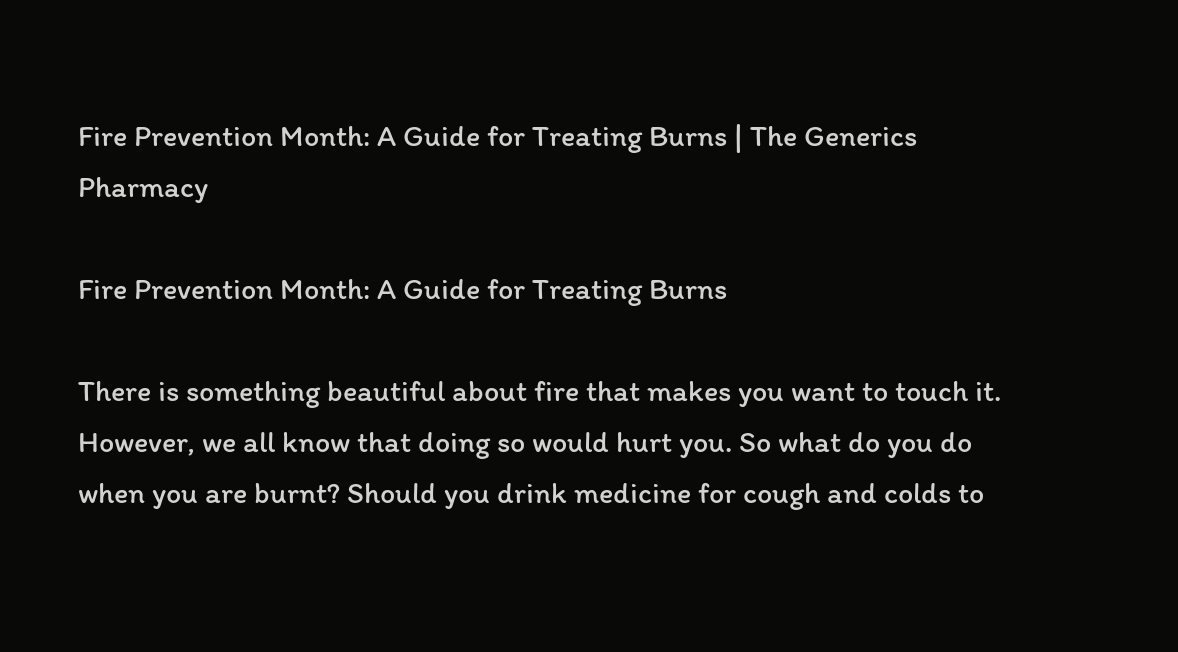Fire Prevention Month: A Guide for Treating Burns | The Generics Pharmacy

Fire Prevention Month: A Guide for Treating Burns

There is something beautiful about fire that makes you want to touch it. However, we all know that doing so would hurt you. So what do you do when you are burnt? Should you drink medicine for cough and colds to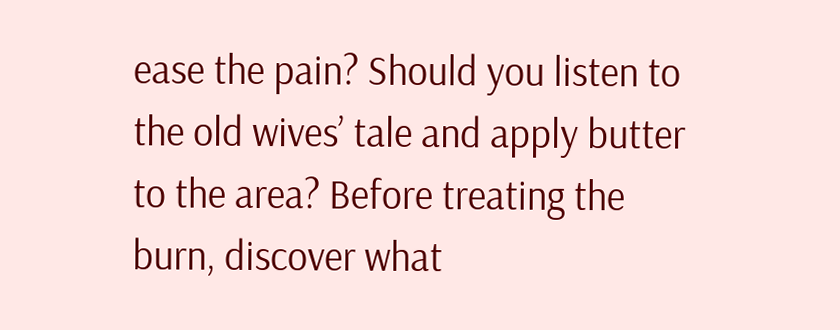ease the pain? Should you listen to the old wives’ tale and apply butter to the area? Before treating the burn, discover what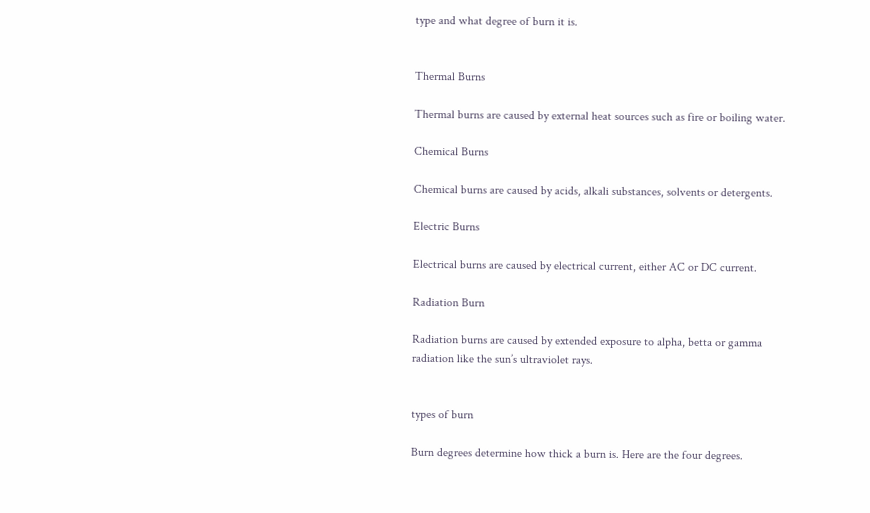type and what degree of burn it is.


Thermal Burns

Thermal burns are caused by external heat sources such as fire or boiling water.

Chemical Burns

Chemical burns are caused by acids, alkali substances, solvents or detergents.

Electric Burns

Electrical burns are caused by electrical current, either AC or DC current.

Radiation Burn

Radiation burns are caused by extended exposure to alpha, betta or gamma radiation like the sun’s ultraviolet rays.


types of burn

Burn degrees determine how thick a burn is. Here are the four degrees.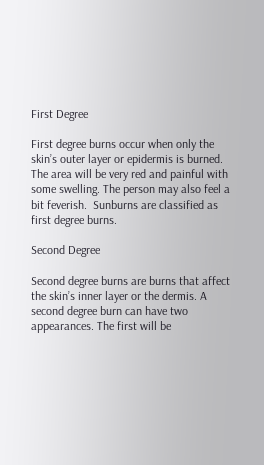First Degree

First degree burns occur when only the skin’s outer layer or epidermis is burned.  The area will be very red and painful with some swelling. The person may also feel a bit feverish.  Sunburns are classified as first degree burns.

Second Degree

Second degree burns are burns that affect the skin’s inner layer or the dermis. A second degree burn can have two appearances. The first will be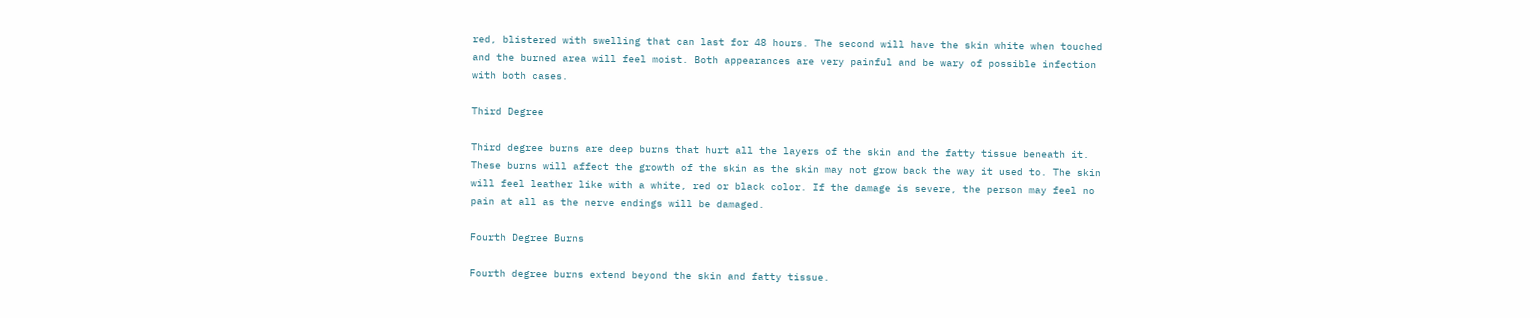red, blistered with swelling that can last for 48 hours. The second will have the skin white when touched and the burned area will feel moist. Both appearances are very painful and be wary of possible infection with both cases.

Third Degree

Third degree burns are deep burns that hurt all the layers of the skin and the fatty tissue beneath it. These burns will affect the growth of the skin as the skin may not grow back the way it used to. The skin will feel leather like with a white, red or black color. If the damage is severe, the person may feel no pain at all as the nerve endings will be damaged.

Fourth Degree Burns

Fourth degree burns extend beyond the skin and fatty tissue.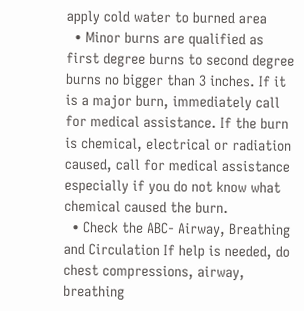apply cold water to burned area
  • Minor burns are qualified as first degree burns to second degree burns no bigger than 3 inches. If it is a major burn, immediately call for medical assistance. If the burn is chemical, electrical or radiation caused, call for medical assistance especially if you do not know what chemical caused the burn.
  • Check the ABC- Airway, Breathing and Circulation If help is needed, do  chest compressions, airway, breathing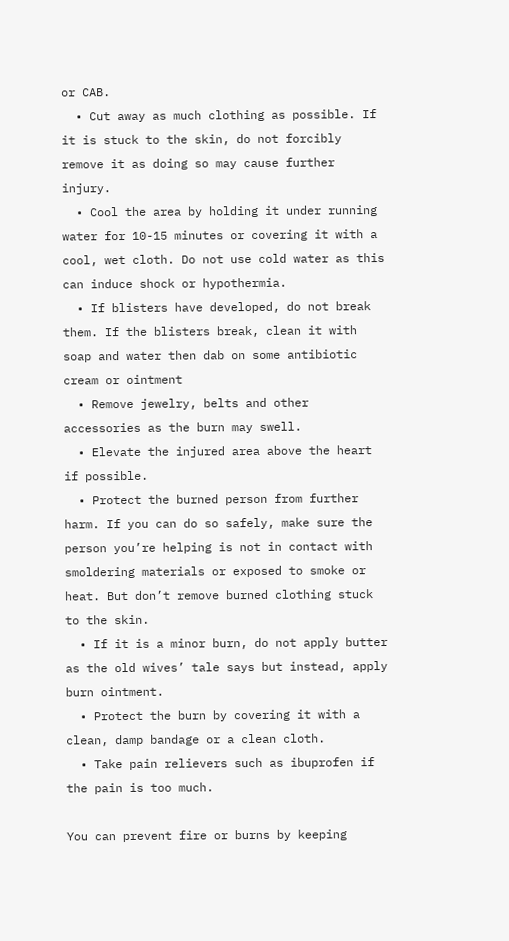or CAB.
  • Cut away as much clothing as possible. If it is stuck to the skin, do not forcibly remove it as doing so may cause further injury.
  • Cool the area by holding it under running water for 10-15 minutes or covering it with a cool, wet cloth. Do not use cold water as this can induce shock or hypothermia.
  • If blisters have developed, do not break them. If the blisters break, clean it with soap and water then dab on some antibiotic cream or ointment
  • Remove jewelry, belts and other accessories as the burn may swell.
  • Elevate the injured area above the heart if possible.
  • Protect the burned person from further harm. If you can do so safely, make sure the person you’re helping is not in contact with smoldering materials or exposed to smoke or heat. But don’t remove burned clothing stuck to the skin.
  • If it is a minor burn, do not apply butter as the old wives’ tale says but instead, apply burn ointment.
  • Protect the burn by covering it with a clean, damp bandage or a clean cloth.
  • Take pain relievers such as ibuprofen if the pain is too much.

You can prevent fire or burns by keeping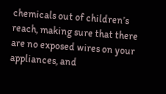chemicals out of children’s reach, making sure that there are no exposed wires on your appliances, and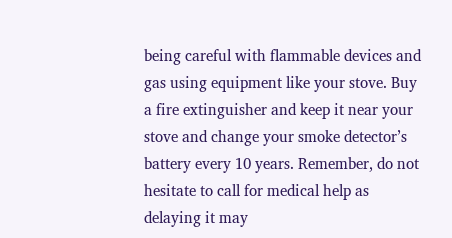being careful with flammable devices and gas using equipment like your stove. Buy a fire extinguisher and keep it near your stove and change your smoke detector’s battery every 10 years. Remember, do not hesitate to call for medical help as delaying it may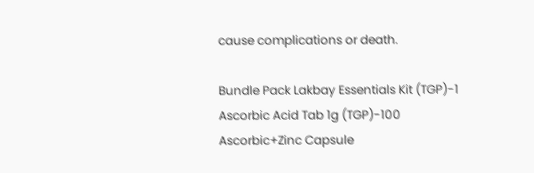cause complications or death.

Bundle Pack Lakbay Essentials Kit (TGP)-1
Ascorbic Acid Tab 1g (TGP)-100
Ascorbic+Zinc Capsule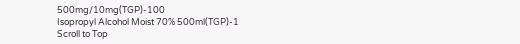500mg/10mg(TGP)-100
Isopropyl Alcohol Moist 70% 500ml(TGP)-1
Scroll to Top